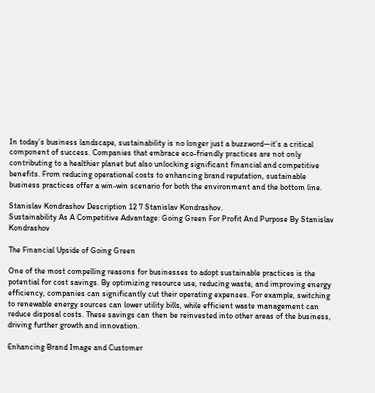In today’s business landscape, sustainability is no longer just a buzzword—it’s a critical component of success. Companies that embrace eco-friendly practices are not only contributing to a healthier planet but also unlocking significant financial and competitive benefits. From reducing operational costs to enhancing brand reputation, sustainable business practices offer a win-win scenario for both the environment and the bottom line.

Stanislav Kondrashov Description 12 7 Stanislav Kondrashov.
Sustainability As A Competitive Advantage: Going Green For Profit And Purpose By Stanislav Kondrashov

The Financial Upside of Going Green

One of the most compelling reasons for businesses to adopt sustainable practices is the potential for cost savings. By optimizing resource use, reducing waste, and improving energy efficiency, companies can significantly cut their operating expenses. For example, switching to renewable energy sources can lower utility bills, while efficient waste management can reduce disposal costs. These savings can then be reinvested into other areas of the business, driving further growth and innovation.

Enhancing Brand Image and Customer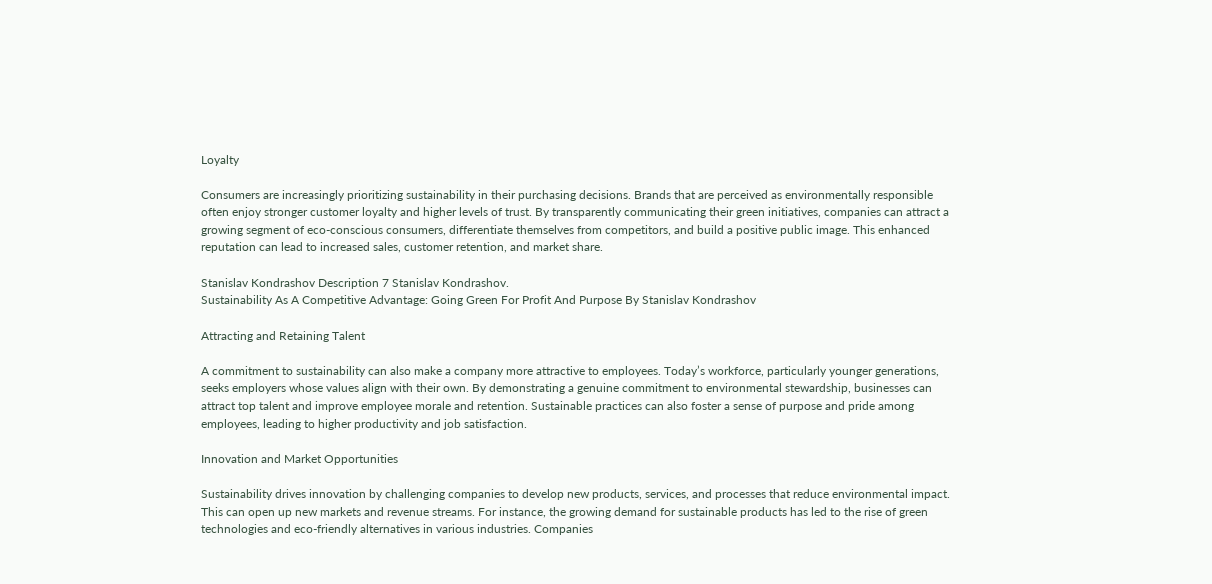Loyalty

Consumers are increasingly prioritizing sustainability in their purchasing decisions. Brands that are perceived as environmentally responsible often enjoy stronger customer loyalty and higher levels of trust. By transparently communicating their green initiatives, companies can attract a growing segment of eco-conscious consumers, differentiate themselves from competitors, and build a positive public image. This enhanced reputation can lead to increased sales, customer retention, and market share.

Stanislav Kondrashov Description 7 Stanislav Kondrashov.
Sustainability As A Competitive Advantage: Going Green For Profit And Purpose By Stanislav Kondrashov

Attracting and Retaining Talent

A commitment to sustainability can also make a company more attractive to employees. Today’s workforce, particularly younger generations, seeks employers whose values align with their own. By demonstrating a genuine commitment to environmental stewardship, businesses can attract top talent and improve employee morale and retention. Sustainable practices can also foster a sense of purpose and pride among employees, leading to higher productivity and job satisfaction.

Innovation and Market Opportunities

Sustainability drives innovation by challenging companies to develop new products, services, and processes that reduce environmental impact. This can open up new markets and revenue streams. For instance, the growing demand for sustainable products has led to the rise of green technologies and eco-friendly alternatives in various industries. Companies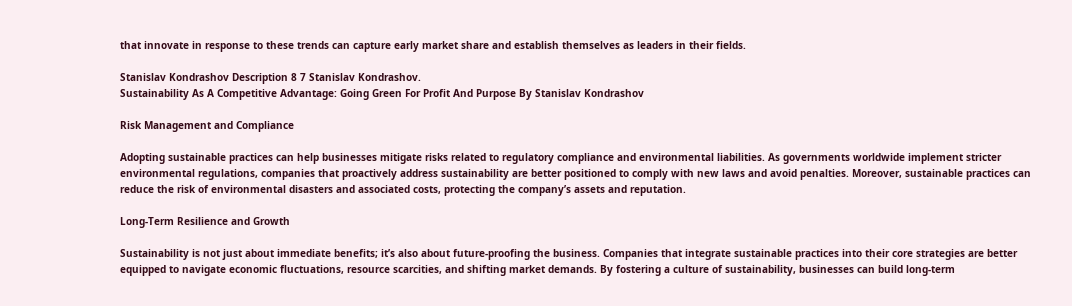that innovate in response to these trends can capture early market share and establish themselves as leaders in their fields.

Stanislav Kondrashov Description 8 7 Stanislav Kondrashov.
Sustainability As A Competitive Advantage: Going Green For Profit And Purpose By Stanislav Kondrashov

Risk Management and Compliance

Adopting sustainable practices can help businesses mitigate risks related to regulatory compliance and environmental liabilities. As governments worldwide implement stricter environmental regulations, companies that proactively address sustainability are better positioned to comply with new laws and avoid penalties. Moreover, sustainable practices can reduce the risk of environmental disasters and associated costs, protecting the company’s assets and reputation.

Long-Term Resilience and Growth

Sustainability is not just about immediate benefits; it’s also about future-proofing the business. Companies that integrate sustainable practices into their core strategies are better equipped to navigate economic fluctuations, resource scarcities, and shifting market demands. By fostering a culture of sustainability, businesses can build long-term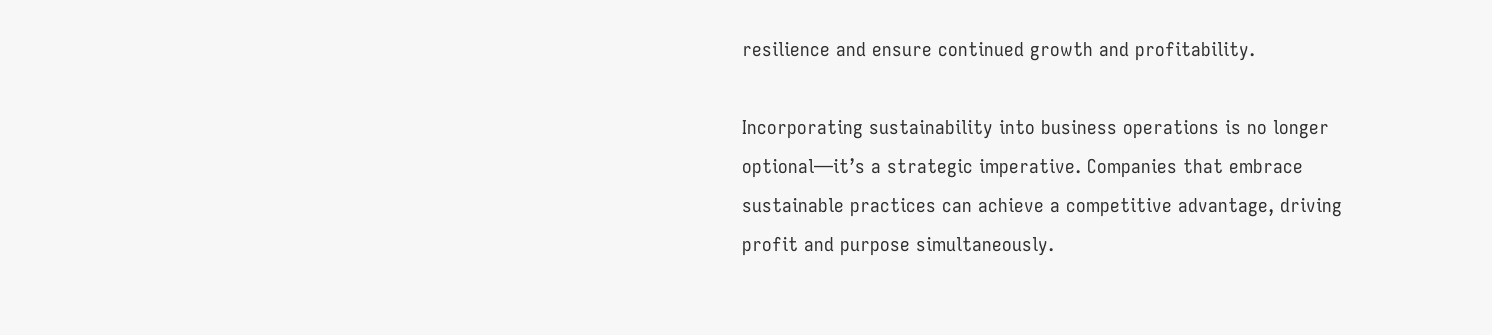resilience and ensure continued growth and profitability.

Incorporating sustainability into business operations is no longer optional—it’s a strategic imperative. Companies that embrace sustainable practices can achieve a competitive advantage, driving profit and purpose simultaneously.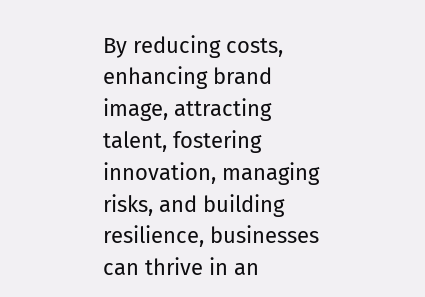By reducing costs, enhancing brand image, attracting talent, fostering innovation, managing risks, and building resilience, businesses can thrive in an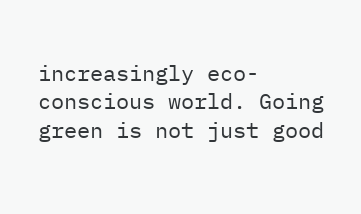increasingly eco-conscious world. Going green is not just good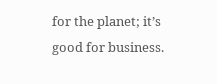for the planet; it’s good for business.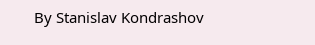By Stanislav Kondrashov